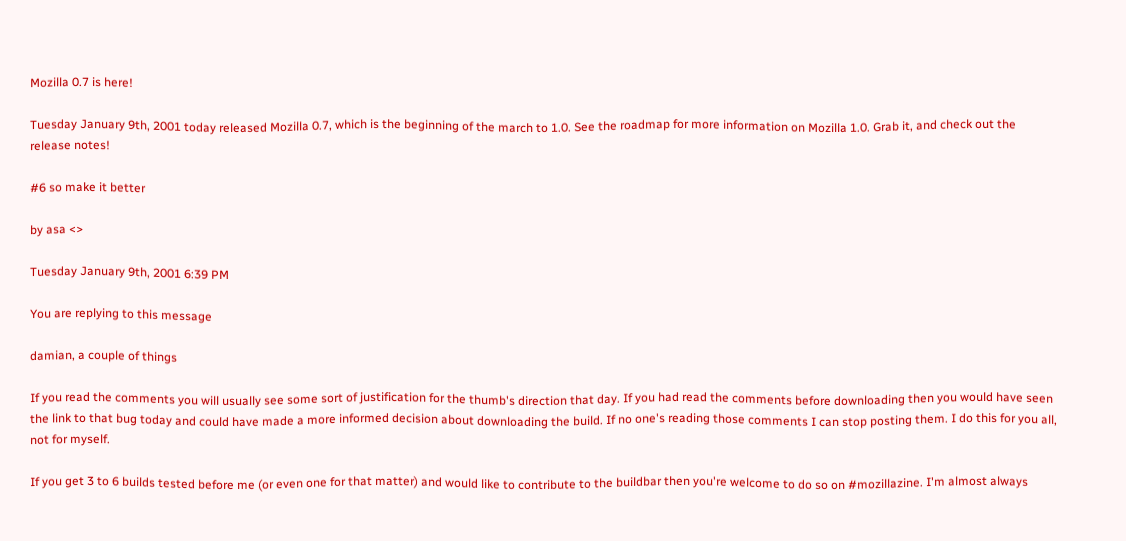Mozilla 0.7 is here!

Tuesday January 9th, 2001 today released Mozilla 0.7, which is the beginning of the march to 1.0. See the roadmap for more information on Mozilla 1.0. Grab it, and check out the release notes!

#6 so make it better

by asa <>

Tuesday January 9th, 2001 6:39 PM

You are replying to this message

damian, a couple of things

If you read the comments you will usually see some sort of justification for the thumb's direction that day. If you had read the comments before downloading then you would have seen the link to that bug today and could have made a more informed decision about downloading the build. If no one's reading those comments I can stop posting them. I do this for you all, not for myself.

If you get 3 to 6 builds tested before me (or even one for that matter) and would like to contribute to the buildbar then you're welcome to do so on #mozillazine. I'm almost always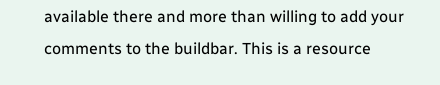available there and more than willing to add your comments to the buildbar. This is a resource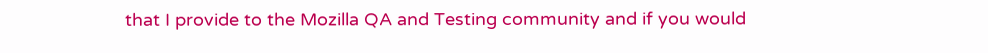that I provide to the Mozilla QA and Testing community and if you would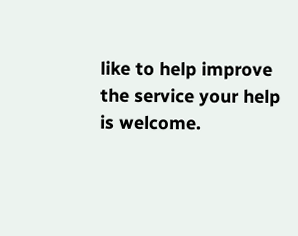like to help improve the service your help is welcome.